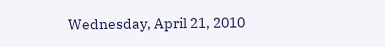Wednesday, April 21, 2010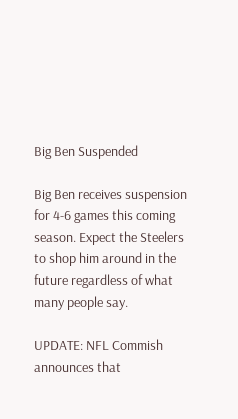Big Ben Suspended

Big Ben receives suspension for 4-6 games this coming season. Expect the Steelers to shop him around in the future regardless of what many people say.

UPDATE: NFL Commish announces that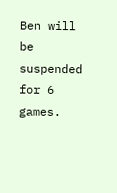Ben will be suspended for 6 games.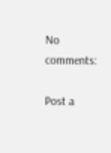No comments:

Post a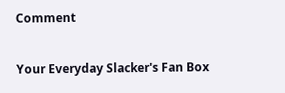Comment

Your Everyday Slacker's Fan Box